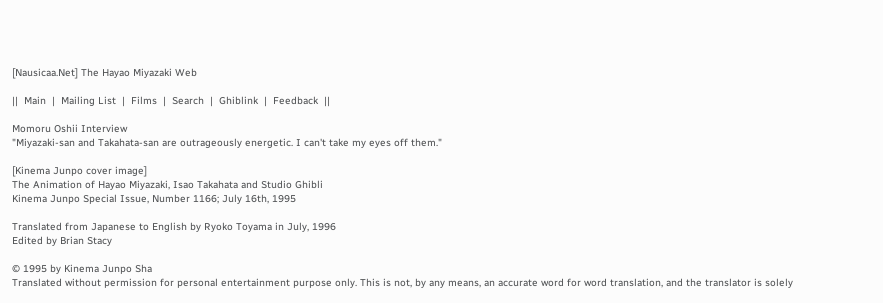[Nausicaa.Net] The Hayao Miyazaki Web

||  Main  |  Mailing List  |  Films  |  Search  |  Ghiblink  |  Feedback  ||

Momoru Oshii Interview
"Miyazaki-san and Takahata-san are outrageously energetic. I can't take my eyes off them."

[Kinema Junpo cover image]
The Animation of Hayao Miyazaki, Isao Takahata and Studio Ghibli
Kinema Junpo Special Issue, Number 1166; July 16th, 1995

Translated from Japanese to English by Ryoko Toyama in July, 1996
Edited by Brian Stacy

© 1995 by Kinema Junpo Sha
Translated without permission for personal entertainment purpose only. This is not, by any means, an accurate word for word translation, and the translator is solely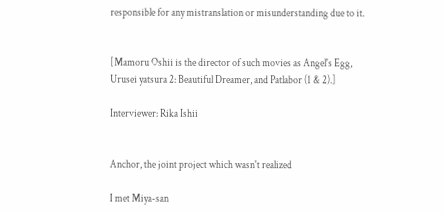responsible for any mistranslation or misunderstanding due to it.


[Mamoru Oshii is the director of such movies as Angel's Egg, Urusei yatsura 2: Beautiful Dreamer, and Patlabor (1 & 2).]

Interviewer: Rika Ishii


Anchor, the joint project which wasn't realized

I met Miya-san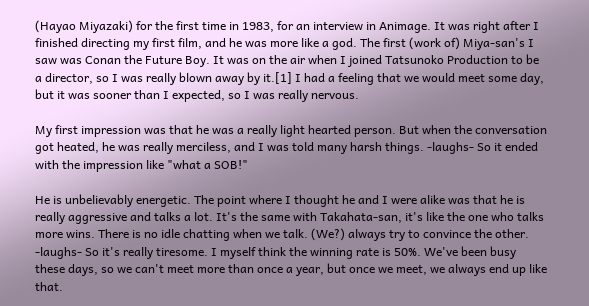(Hayao Miyazaki) for the first time in 1983, for an interview in Animage. It was right after I finished directing my first film, and he was more like a god. The first (work of) Miya-san's I saw was Conan the Future Boy. It was on the air when I joined Tatsunoko Production to be a director, so I was really blown away by it.[1] I had a feeling that we would meet some day, but it was sooner than I expected, so I was really nervous.

My first impression was that he was a really light hearted person. But when the conversation got heated, he was really merciless, and I was told many harsh things. -laughs- So it ended with the impression like "what a SOB!"

He is unbelievably energetic. The point where I thought he and I were alike was that he is really aggressive and talks a lot. It's the same with Takahata-san, it's like the one who talks more wins. There is no idle chatting when we talk. (We?) always try to convince the other. -laughs- So it's really tiresome. I myself think the winning rate is 50%. We've been busy these days, so we can't meet more than once a year, but once we meet, we always end up like that.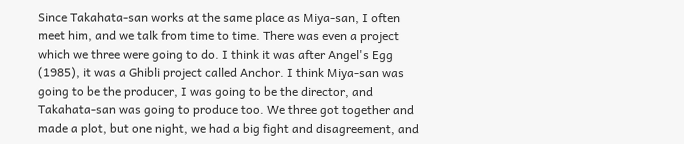Since Takahata-san works at the same place as Miya-san, I often meet him, and we talk from time to time. There was even a project which we three were going to do. I think it was after Angel's Egg (1985), it was a Ghibli project called Anchor. I think Miya-san was going to be the producer, I was going to be the director, and Takahata-san was going to produce too. We three got together and made a plot, but one night, we had a big fight and disagreement, and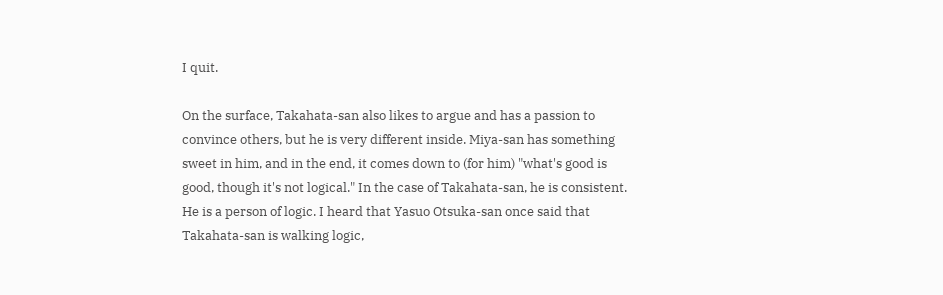I quit.

On the surface, Takahata-san also likes to argue and has a passion to convince others, but he is very different inside. Miya-san has something sweet in him, and in the end, it comes down to (for him) "what's good is good, though it's not logical." In the case of Takahata-san, he is consistent. He is a person of logic. I heard that Yasuo Otsuka-san once said that Takahata-san is walking logic,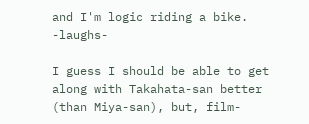and I'm logic riding a bike. -laughs-

I guess I should be able to get along with Takahata-san better (than Miya-san), but, film-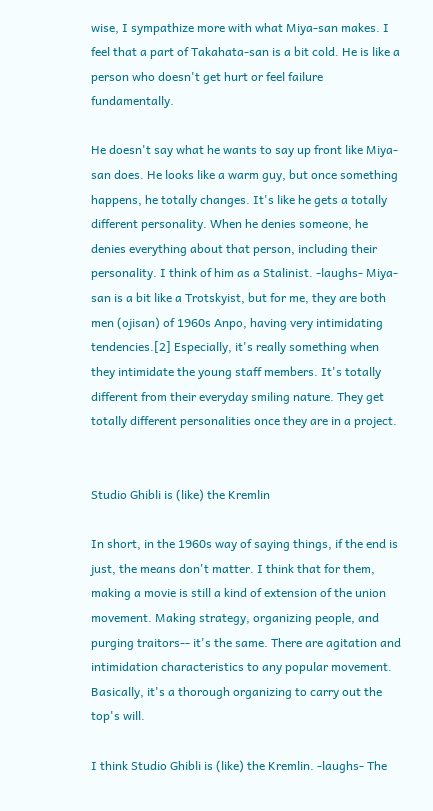wise, I sympathize more with what Miya-san makes. I feel that a part of Takahata-san is a bit cold. He is like a person who doesn't get hurt or feel failure fundamentally.

He doesn't say what he wants to say up front like Miya-san does. He looks like a warm guy, but once something happens, he totally changes. It's like he gets a totally different personality. When he denies someone, he denies everything about that person, including their personality. I think of him as a Stalinist. -laughs- Miya-san is a bit like a Trotskyist, but for me, they are both men (ojisan) of 1960s Anpo, having very intimidating tendencies.[2] Especially, it's really something when they intimidate the young staff members. It's totally different from their everyday smiling nature. They get totally different personalities once they are in a project.


Studio Ghibli is (like) the Kremlin

In short, in the 1960s way of saying things, if the end is just, the means don't matter. I think that for them, making a movie is still a kind of extension of the union movement. Making strategy, organizing people, and purging traitors-- it's the same. There are agitation and intimidation characteristics to any popular movement. Basically, it's a thorough organizing to carry out the top's will.

I think Studio Ghibli is (like) the Kremlin. -laughs- The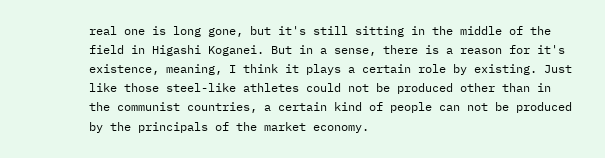real one is long gone, but it's still sitting in the middle of the field in Higashi Koganei. But in a sense, there is a reason for it's existence, meaning, I think it plays a certain role by existing. Just like those steel-like athletes could not be produced other than in the communist countries, a certain kind of people can not be produced by the principals of the market economy.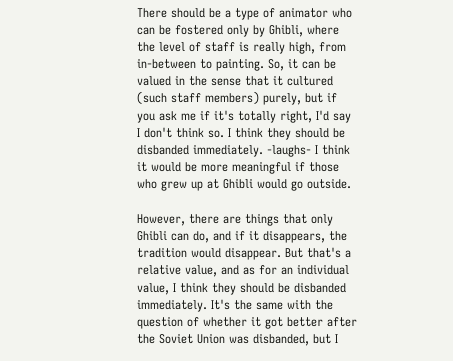There should be a type of animator who can be fostered only by Ghibli, where the level of staff is really high, from in-between to painting. So, it can be valued in the sense that it cultured (such staff members) purely, but if you ask me if it's totally right, I'd say I don't think so. I think they should be disbanded immediately. -laughs- I think it would be more meaningful if those who grew up at Ghibli would go outside.

However, there are things that only Ghibli can do, and if it disappears, the tradition would disappear. But that's a relative value, and as for an individual value, I think they should be disbanded immediately. It's the same with the question of whether it got better after the Soviet Union was disbanded, but I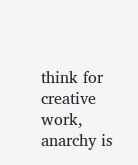think for creative work, anarchy is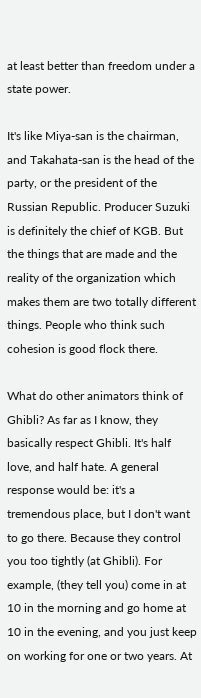at least better than freedom under a state power.

It's like Miya-san is the chairman, and Takahata-san is the head of the party, or the president of the Russian Republic. Producer Suzuki is definitely the chief of KGB. But the things that are made and the reality of the organization which makes them are two totally different things. People who think such cohesion is good flock there.

What do other animators think of Ghibli? As far as I know, they basically respect Ghibli. It's half love, and half hate. A general response would be: it's a tremendous place, but I don't want to go there. Because they control you too tightly (at Ghibli). For example, (they tell you) come in at 10 in the morning and go home at 10 in the evening, and you just keep on working for one or two years. At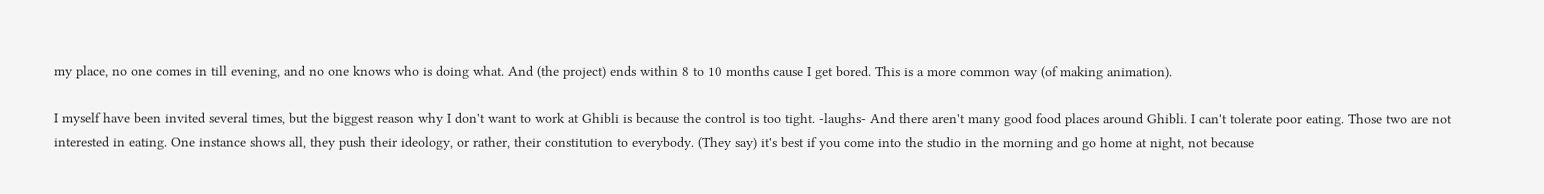my place, no one comes in till evening, and no one knows who is doing what. And (the project) ends within 8 to 10 months cause I get bored. This is a more common way (of making animation).

I myself have been invited several times, but the biggest reason why I don't want to work at Ghibli is because the control is too tight. -laughs- And there aren't many good food places around Ghibli. I can't tolerate poor eating. Those two are not interested in eating. One instance shows all, they push their ideology, or rather, their constitution to everybody. (They say) it's best if you come into the studio in the morning and go home at night, not because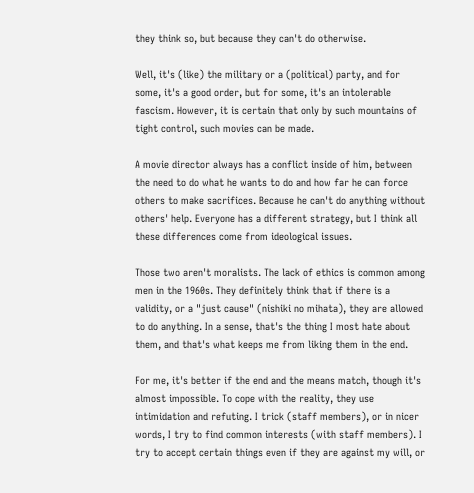they think so, but because they can't do otherwise.

Well, it's (like) the military or a (political) party, and for some, it's a good order, but for some, it's an intolerable fascism. However, it is certain that only by such mountains of tight control, such movies can be made.

A movie director always has a conflict inside of him, between the need to do what he wants to do and how far he can force others to make sacrifices. Because he can't do anything without others' help. Everyone has a different strategy, but I think all these differences come from ideological issues.

Those two aren't moralists. The lack of ethics is common among men in the 1960s. They definitely think that if there is a validity, or a "just cause" (nishiki no mihata), they are allowed to do anything. In a sense, that's the thing I most hate about them, and that's what keeps me from liking them in the end.

For me, it's better if the end and the means match, though it's almost impossible. To cope with the reality, they use intimidation and refuting. I trick (staff members), or in nicer words, I try to find common interests (with staff members). I try to accept certain things even if they are against my will, or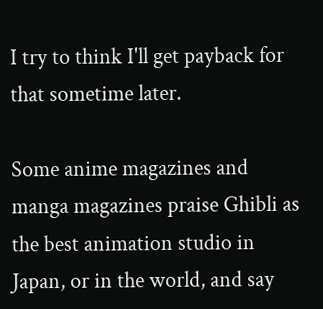I try to think I'll get payback for that sometime later.

Some anime magazines and manga magazines praise Ghibli as the best animation studio in Japan, or in the world, and say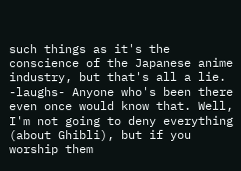such things as it's the conscience of the Japanese anime industry, but that's all a lie. -laughs- Anyone who's been there even once would know that. Well, I'm not going to deny everything (about Ghibli), but if you worship them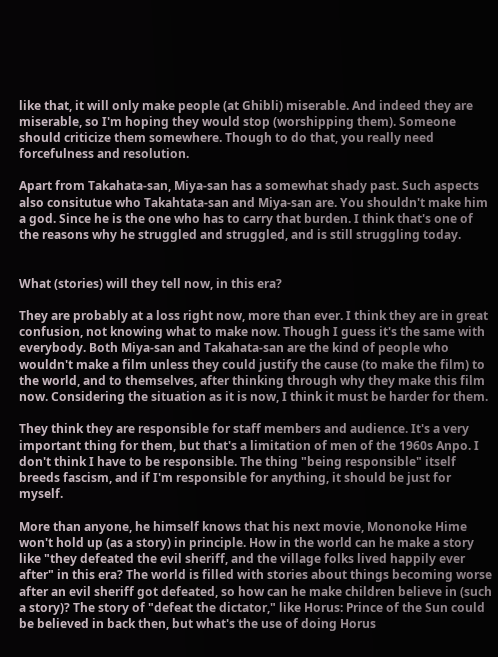like that, it will only make people (at Ghibli) miserable. And indeed they are miserable, so I'm hoping they would stop (worshipping them). Someone should criticize them somewhere. Though to do that, you really need forcefulness and resolution.

Apart from Takahata-san, Miya-san has a somewhat shady past. Such aspects also consitutue who Takahtata-san and Miya-san are. You shouldn't make him a god. Since he is the one who has to carry that burden. I think that's one of the reasons why he struggled and struggled, and is still struggling today.


What (stories) will they tell now, in this era?

They are probably at a loss right now, more than ever. I think they are in great confusion, not knowing what to make now. Though I guess it's the same with everybody. Both Miya-san and Takahata-san are the kind of people who wouldn't make a film unless they could justify the cause (to make the film) to the world, and to themselves, after thinking through why they make this film now. Considering the situation as it is now, I think it must be harder for them.

They think they are responsible for staff members and audience. It's a very important thing for them, but that's a limitation of men of the 1960s Anpo. I don't think I have to be responsible. The thing "being responsible" itself breeds fascism, and if I'm responsible for anything, it should be just for myself.

More than anyone, he himself knows that his next movie, Mononoke Hime won't hold up (as a story) in principle. How in the world can he make a story like "they defeated the evil sheriff, and the village folks lived happily ever after" in this era? The world is filled with stories about things becoming worse after an evil sheriff got defeated, so how can he make children believe in (such a story)? The story of "defeat the dictator," like Horus: Prince of the Sun could be believed in back then, but what's the use of doing Horus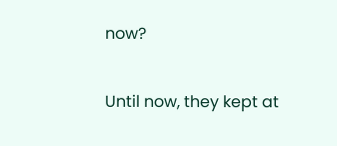now?

Until now, they kept at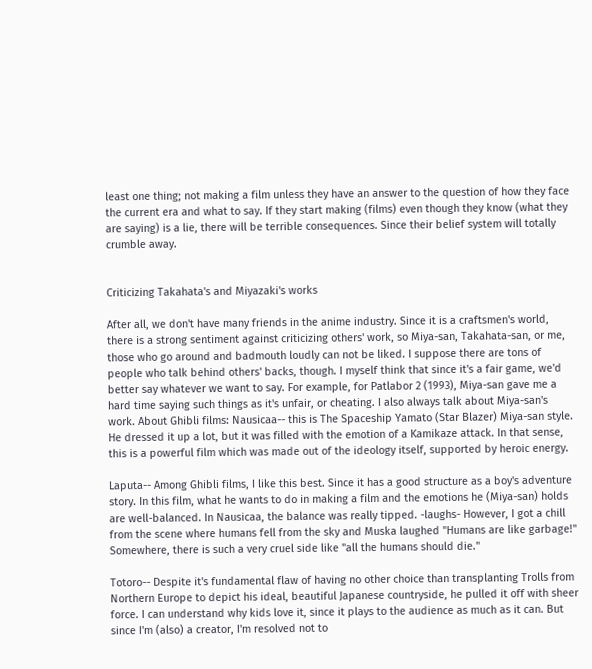least one thing; not making a film unless they have an answer to the question of how they face the current era and what to say. If they start making (films) even though they know (what they are saying) is a lie, there will be terrible consequences. Since their belief system will totally crumble away.


Criticizing Takahata's and Miyazaki's works

After all, we don't have many friends in the anime industry. Since it is a craftsmen's world, there is a strong sentiment against criticizing others' work, so Miya-san, Takahata-san, or me, those who go around and badmouth loudly can not be liked. I suppose there are tons of people who talk behind others' backs, though. I myself think that since it's a fair game, we'd better say whatever we want to say. For example, for Patlabor 2 (1993), Miya-san gave me a hard time saying such things as it's unfair, or cheating. I also always talk about Miya-san's work. About Ghibli films: Nausicaa-- this is The Spaceship Yamato (Star Blazer) Miya-san style. He dressed it up a lot, but it was filled with the emotion of a Kamikaze attack. In that sense, this is a powerful film which was made out of the ideology itself, supported by heroic energy.

Laputa-- Among Ghibli films, I like this best. Since it has a good structure as a boy's adventure story. In this film, what he wants to do in making a film and the emotions he (Miya-san) holds are well-balanced. In Nausicaa, the balance was really tipped. -laughs- However, I got a chill from the scene where humans fell from the sky and Muska laughed "Humans are like garbage!" Somewhere, there is such a very cruel side like "all the humans should die."

Totoro-- Despite it's fundamental flaw of having no other choice than transplanting Trolls from Northern Europe to depict his ideal, beautiful Japanese countryside, he pulled it off with sheer force. I can understand why kids love it, since it plays to the audience as much as it can. But since I'm (also) a creator, I'm resolved not to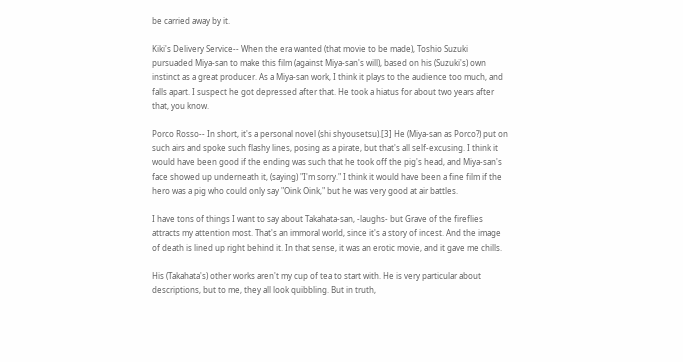be carried away by it.

Kiki's Delivery Service-- When the era wanted (that movie to be made), Toshio Suzuki pursuaded Miya-san to make this film (against Miya-san's will), based on his (Suzuki's) own instinct as a great producer. As a Miya-san work, I think it plays to the audience too much, and falls apart. I suspect he got depressed after that. He took a hiatus for about two years after that, you know.

Porco Rosso-- In short, it's a personal novel (shi shyousetsu).[3] He (Miya-san as Porco?) put on such airs and spoke such flashy lines, posing as a pirate, but that's all self-excusing. I think it would have been good if the ending was such that he took off the pig's head, and Miya-san's face showed up underneath it, (saying) "I'm sorry." I think it would have been a fine film if the hero was a pig who could only say "Oink Oink," but he was very good at air battles.

I have tons of things I want to say about Takahata-san, -laughs- but Grave of the fireflies attracts my attention most. That's an immoral world, since it's a story of incest. And the image of death is lined up right behind it. In that sense, it was an erotic movie, and it gave me chills.

His (Takahata's) other works aren't my cup of tea to start with. He is very particular about descriptions, but to me, they all look quibbling. But in truth,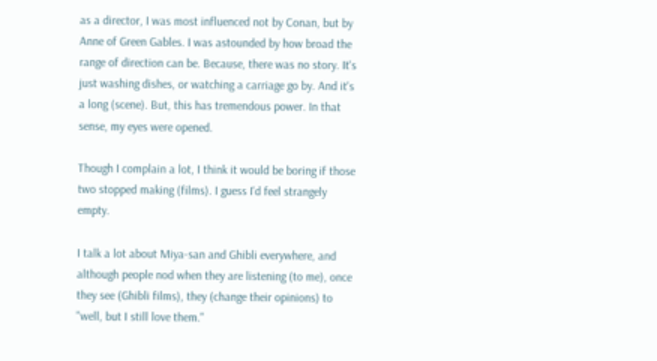as a director, I was most influenced not by Conan, but by Anne of Green Gables. I was astounded by how broad the range of direction can be. Because, there was no story. It's just washing dishes, or watching a carriage go by. And it's a long (scene). But, this has tremendous power. In that sense, my eyes were opened.

Though I complain a lot, I think it would be boring if those two stopped making (films). I guess I'd feel strangely empty.

I talk a lot about Miya-san and Ghibli everywhere, and although people nod when they are listening (to me), once they see (Ghibli films), they (change their opinions) to "well, but I still love them."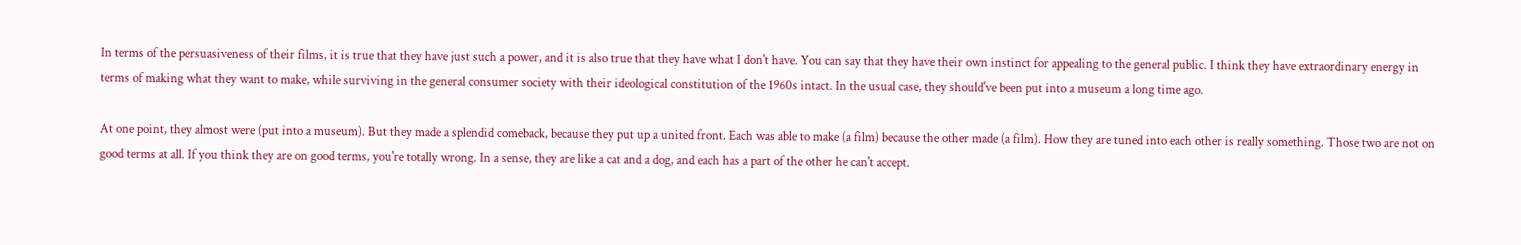In terms of the persuasiveness of their films, it is true that they have just such a power, and it is also true that they have what I don't have. You can say that they have their own instinct for appealing to the general public. I think they have extraordinary energy in terms of making what they want to make, while surviving in the general consumer society with their ideological constitution of the 1960s intact. In the usual case, they should've been put into a museum a long time ago.

At one point, they almost were (put into a museum). But they made a splendid comeback, because they put up a united front. Each was able to make (a film) because the other made (a film). How they are tuned into each other is really something. Those two are not on good terms at all. If you think they are on good terms, you're totally wrong. In a sense, they are like a cat and a dog, and each has a part of the other he can't accept.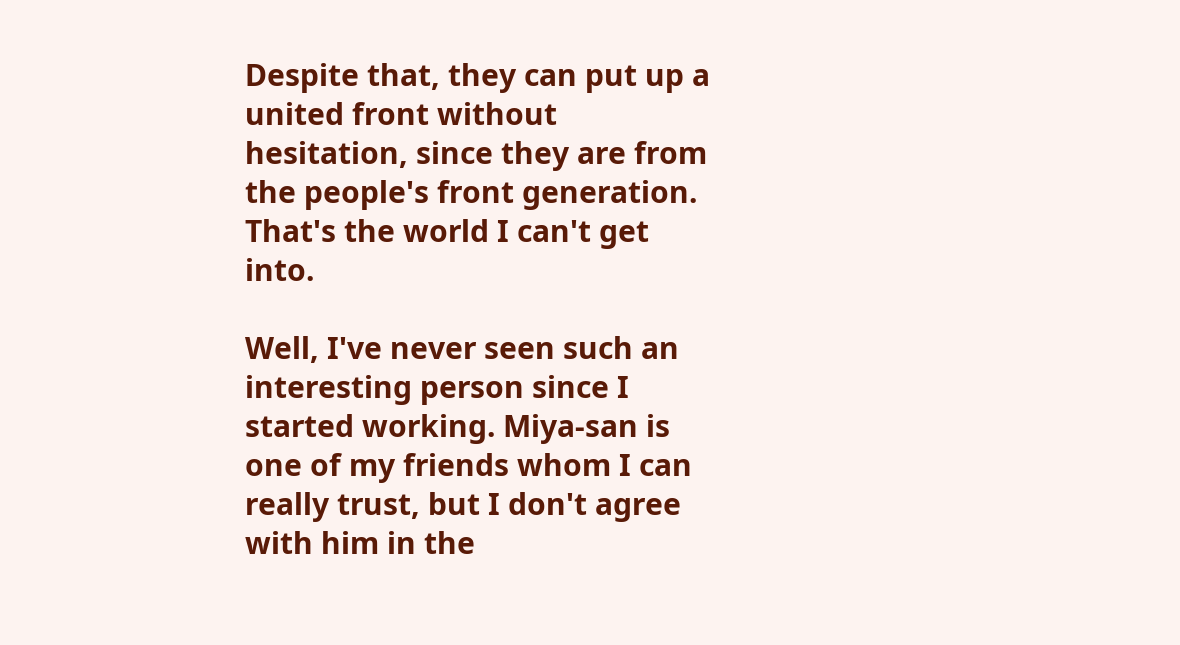Despite that, they can put up a united front without hesitation, since they are from the people's front generation. That's the world I can't get into.

Well, I've never seen such an interesting person since I started working. Miya-san is one of my friends whom I can really trust, but I don't agree with him in the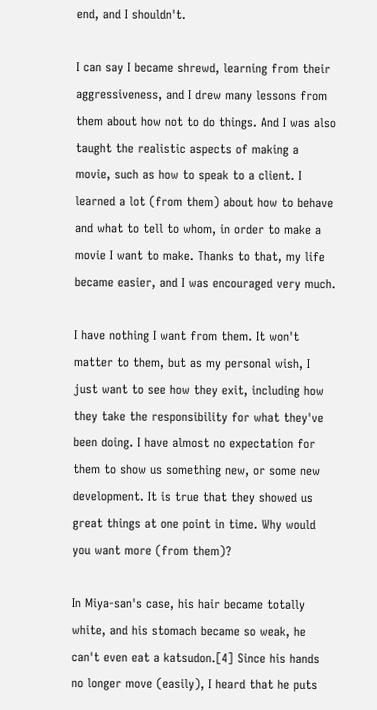end, and I shouldn't.

I can say I became shrewd, learning from their aggressiveness, and I drew many lessons from them about how not to do things. And I was also taught the realistic aspects of making a movie, such as how to speak to a client. I learned a lot (from them) about how to behave and what to tell to whom, in order to make a movie I want to make. Thanks to that, my life became easier, and I was encouraged very much.

I have nothing I want from them. It won't matter to them, but as my personal wish, I just want to see how they exit, including how they take the responsibility for what they've been doing. I have almost no expectation for them to show us something new, or some new development. It is true that they showed us great things at one point in time. Why would you want more (from them)?

In Miya-san's case, his hair became totally white, and his stomach became so weak, he can't even eat a katsudon.[4] Since his hands no longer move (easily), I heard that he puts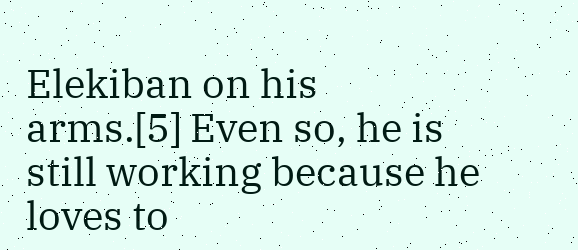Elekiban on his arms.[5] Even so, he is still working because he loves to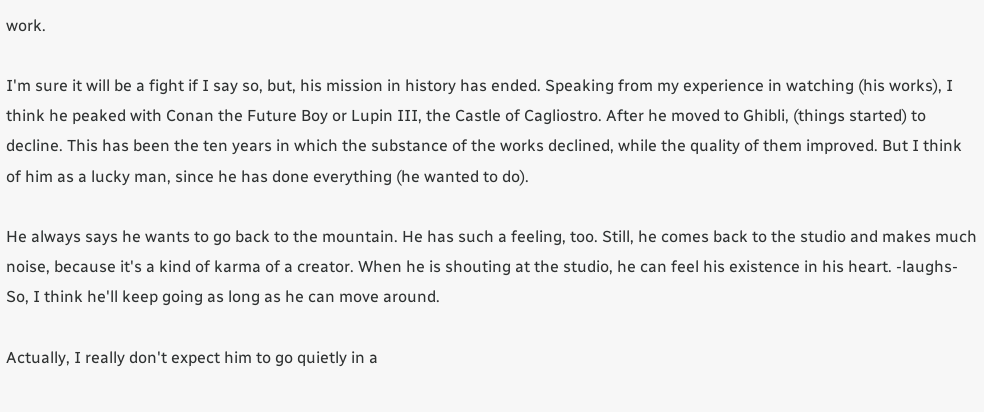work.

I'm sure it will be a fight if I say so, but, his mission in history has ended. Speaking from my experience in watching (his works), I think he peaked with Conan the Future Boy or Lupin III, the Castle of Cagliostro. After he moved to Ghibli, (things started) to decline. This has been the ten years in which the substance of the works declined, while the quality of them improved. But I think of him as a lucky man, since he has done everything (he wanted to do).

He always says he wants to go back to the mountain. He has such a feeling, too. Still, he comes back to the studio and makes much noise, because it's a kind of karma of a creator. When he is shouting at the studio, he can feel his existence in his heart. -laughs- So, I think he'll keep going as long as he can move around.

Actually, I really don't expect him to go quietly in a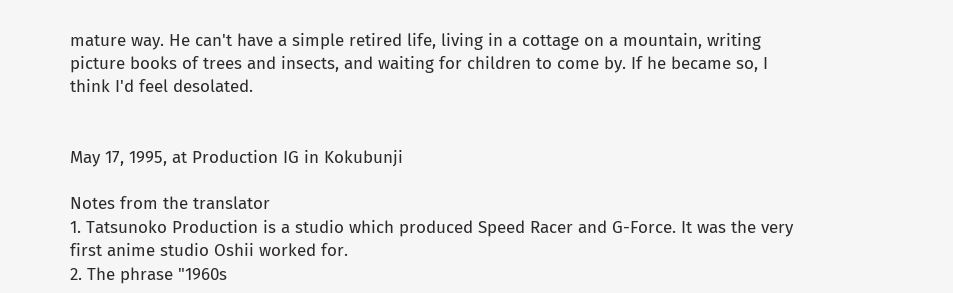mature way. He can't have a simple retired life, living in a cottage on a mountain, writing picture books of trees and insects, and waiting for children to come by. If he became so, I think I'd feel desolated.


May 17, 1995, at Production IG in Kokubunji

Notes from the translator
1. Tatsunoko Production is a studio which produced Speed Racer and G-Force. It was the very first anime studio Oshii worked for.
2. The phrase "1960s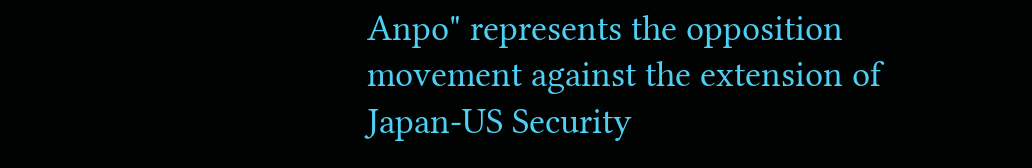Anpo" represents the opposition movement against the extension of Japan-US Security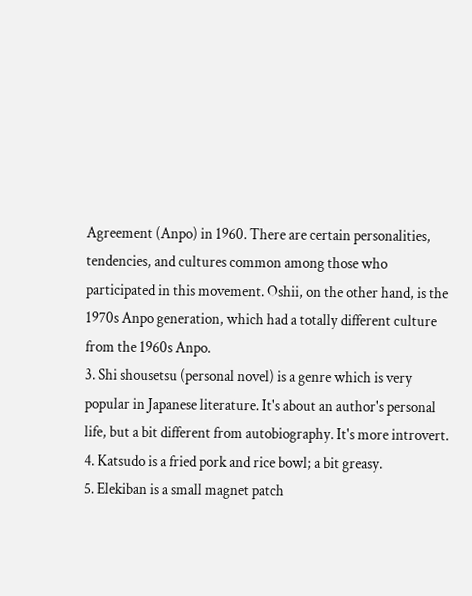Agreement (Anpo) in 1960. There are certain personalities, tendencies, and cultures common among those who participated in this movement. Oshii, on the other hand, is the 1970s Anpo generation, which had a totally different culture from the 1960s Anpo.
3. Shi shousetsu (personal novel) is a genre which is very popular in Japanese literature. It's about an author's personal life, but a bit different from autobiography. It's more introvert.
4. Katsudo is a fried pork and rice bowl; a bit greasy.
5. Elekiban is a small magnet patch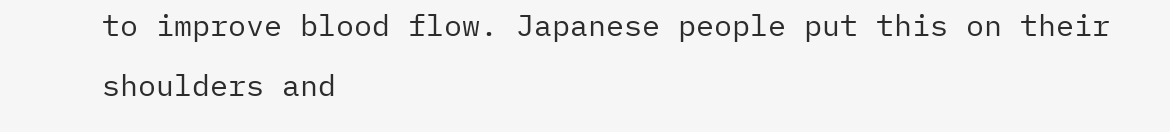to improve blood flow. Japanese people put this on their shoulders and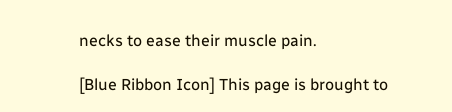necks to ease their muscle pain.

[Blue Ribbon Icon] This page is brought to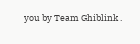you by Team Ghiblink .